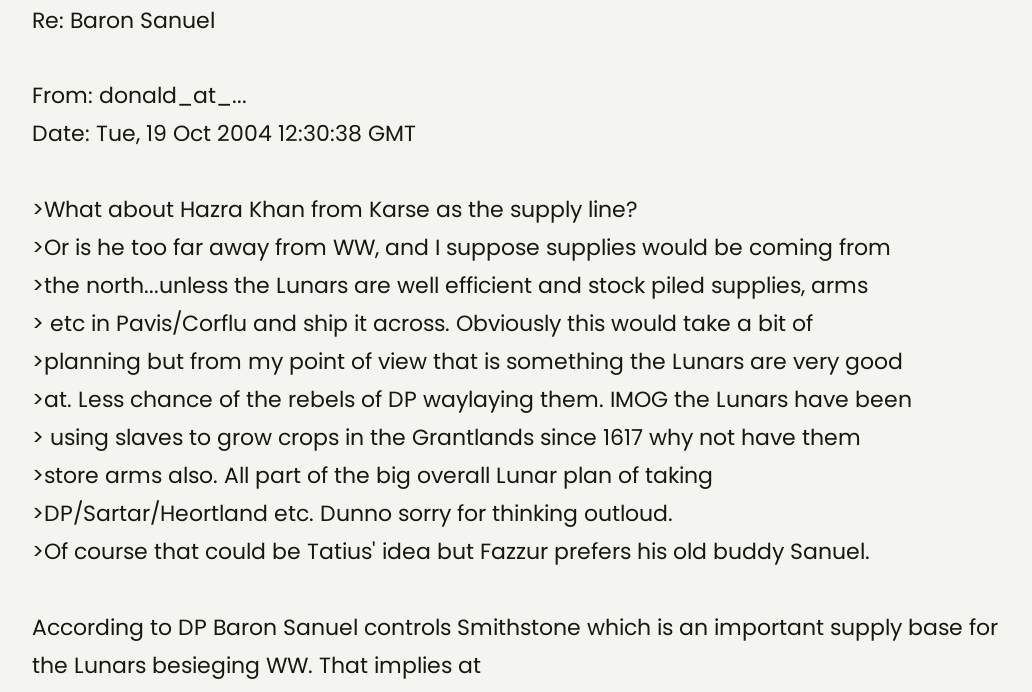Re: Baron Sanuel

From: donald_at_...
Date: Tue, 19 Oct 2004 12:30:38 GMT

>What about Hazra Khan from Karse as the supply line?
>Or is he too far away from WW, and I suppose supplies would be coming from
>the north...unless the Lunars are well efficient and stock piled supplies, arms
> etc in Pavis/Corflu and ship it across. Obviously this would take a bit of
>planning but from my point of view that is something the Lunars are very good
>at. Less chance of the rebels of DP waylaying them. IMOG the Lunars have been
> using slaves to grow crops in the Grantlands since 1617 why not have them
>store arms also. All part of the big overall Lunar plan of taking
>DP/Sartar/Heortland etc. Dunno sorry for thinking outloud.
>Of course that could be Tatius' idea but Fazzur prefers his old buddy Sanuel.

According to DP Baron Sanuel controls Smithstone which is an important supply base for the Lunars besieging WW. That implies at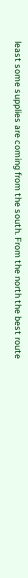least some supplies are coming from the south. From the north the best route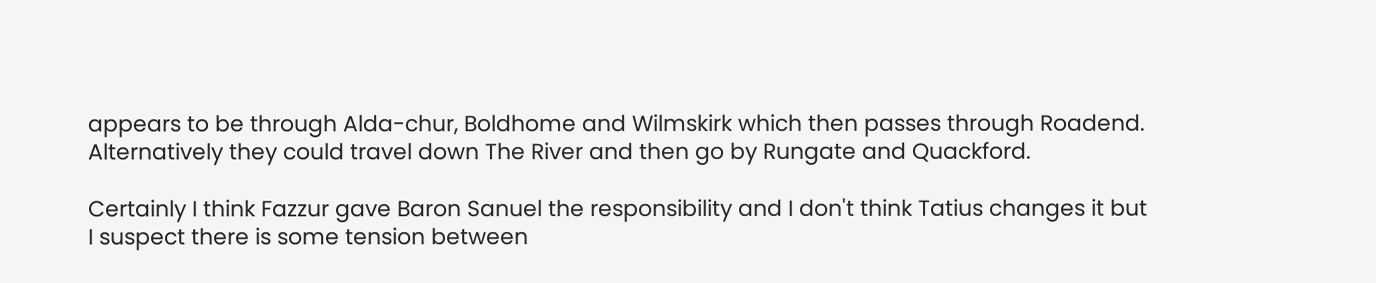appears to be through Alda-chur, Boldhome and Wilmskirk which then passes through Roadend. Alternatively they could travel down The River and then go by Rungate and Quackford.

Certainly I think Fazzur gave Baron Sanuel the responsibility and I don't think Tatius changes it but I suspect there is some tension between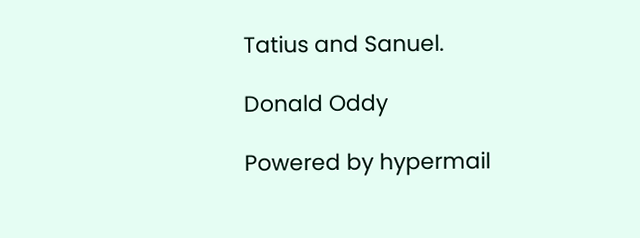Tatius and Sanuel.

Donald Oddy

Powered by hypermail